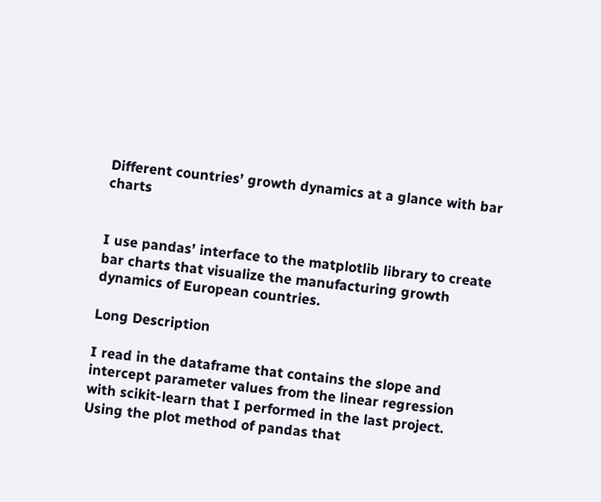Different countries’ growth dynamics at a glance with bar charts


I use pandas’ interface to the matplotlib library to create bar charts that visualize the manufacturing growth dynamics of European countries.

Long Description

I read in the dataframe that contains the slope and intercept parameter values from the linear regression with scikit-learn that I performed in the last project. Using the plot method of pandas that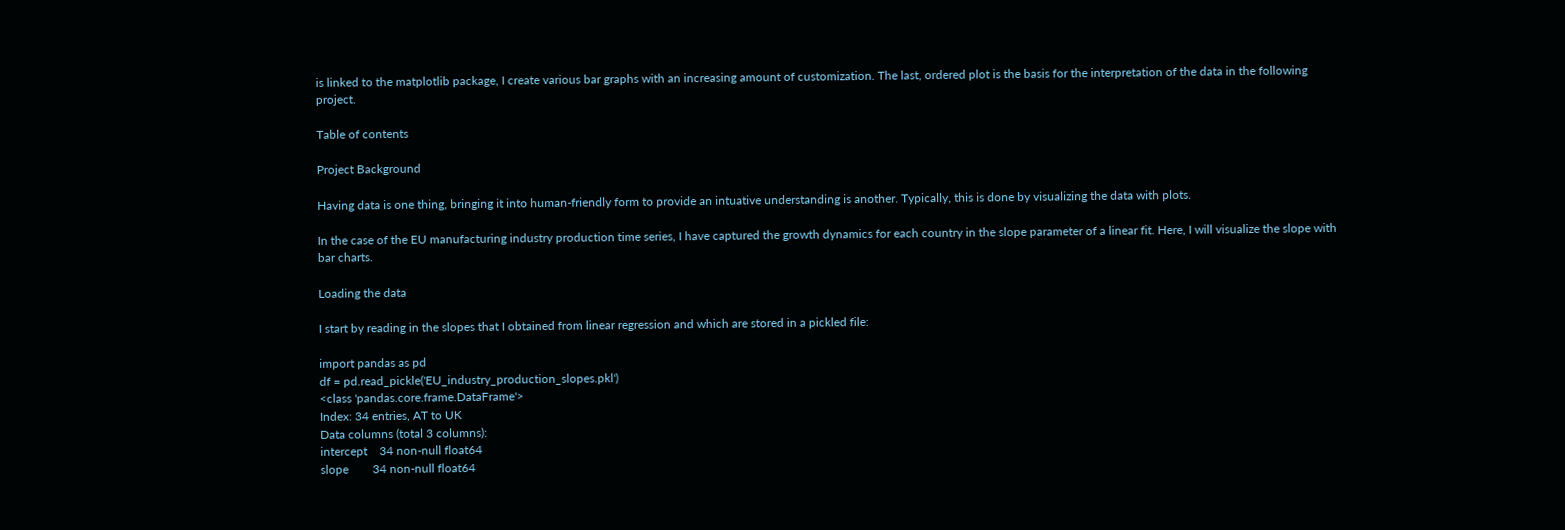is linked to the matplotlib package, I create various bar graphs with an increasing amount of customization. The last, ordered plot is the basis for the interpretation of the data in the following project.

Table of contents

Project Background

Having data is one thing, bringing it into human-friendly form to provide an intuative understanding is another. Typically, this is done by visualizing the data with plots.

In the case of the EU manufacturing industry production time series, I have captured the growth dynamics for each country in the slope parameter of a linear fit. Here, I will visualize the slope with bar charts.

Loading the data

I start by reading in the slopes that I obtained from linear regression and which are stored in a pickled file:

import pandas as pd
df = pd.read_pickle('EU_industry_production_slopes.pkl')
<class 'pandas.core.frame.DataFrame'>
Index: 34 entries, AT to UK
Data columns (total 3 columns):
intercept    34 non-null float64
slope        34 non-null float64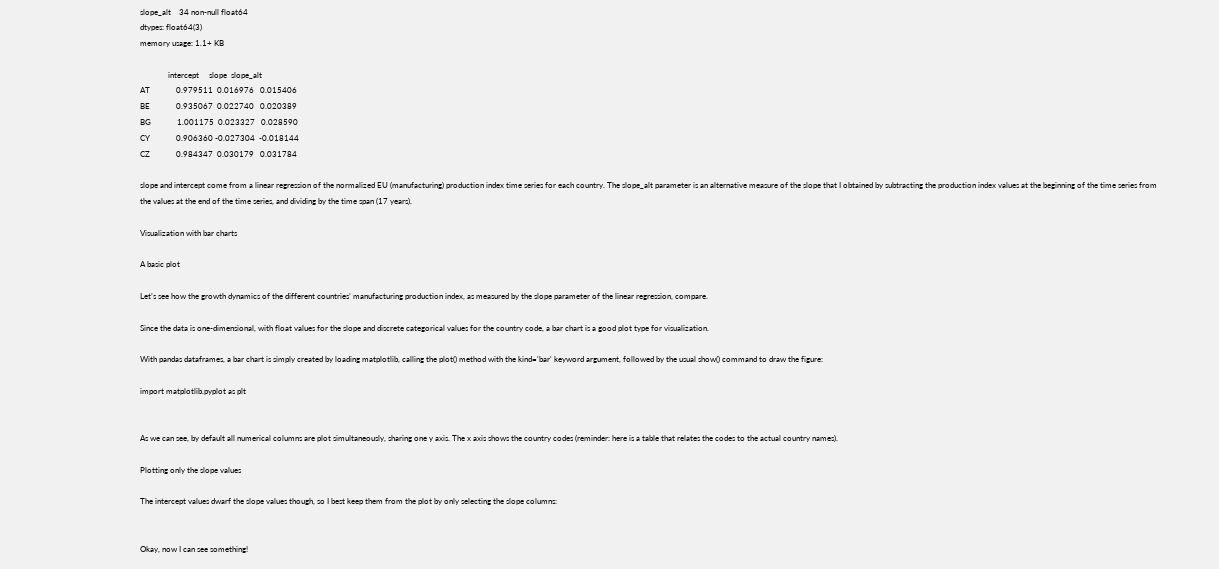slope_alt    34 non-null float64
dtypes: float64(3)
memory usage: 1.1+ KB

              intercept     slope  slope_alt
AT             0.979511  0.016976   0.015406
BE             0.935067  0.022740   0.020389
BG             1.001175  0.023327   0.028590
CY             0.906360 -0.027304  -0.018144
CZ             0.984347  0.030179   0.031784

slope and intercept come from a linear regression of the normalized EU (manufacturing) production index time series for each country. The slope_alt parameter is an alternative measure of the slope that I obtained by subtracting the production index values at the beginning of the time series from the values at the end of the time series, and dividing by the time span (17 years).

Visualization with bar charts

A basic plot

Let’s see how the growth dynamics of the different countries’ manufacturing production index, as measured by the slope parameter of the linear regression, compare.

Since the data is one-dimensional, with float values for the slope and discrete categorical values for the country code, a bar chart is a good plot type for visualization.

With pandas dataframes, a bar chart is simply created by loading matplotlib, calling the plot() method with the kind='bar' keyword argument, followed by the usual show() command to draw the figure:

import matplotlib.pyplot as plt


As we can see, by default all numerical columns are plot simultaneously, sharing one y axis. The x axis shows the country codes (reminder: here is a table that relates the codes to the actual country names).

Plotting only the slope values

The intercept values dwarf the slope values though, so I best keep them from the plot by only selecting the slope columns:


Okay, now I can see something!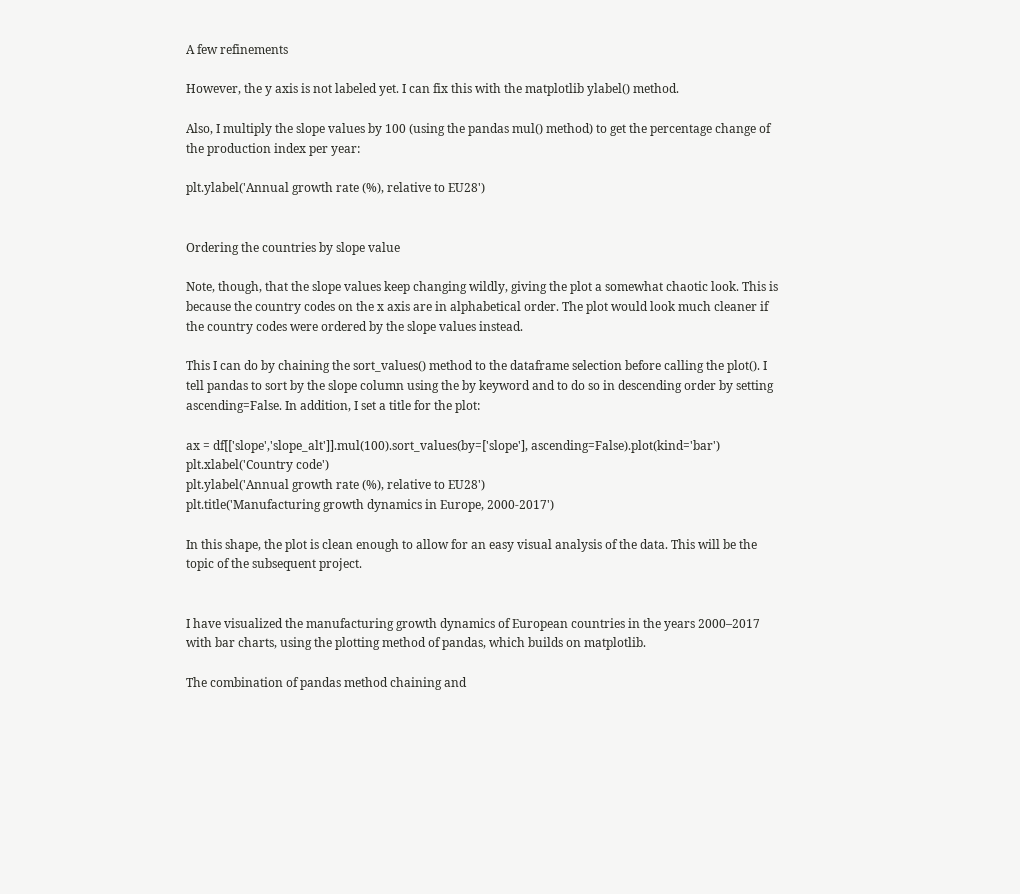A few refinements

However, the y axis is not labeled yet. I can fix this with the matplotlib ylabel() method.

Also, I multiply the slope values by 100 (using the pandas mul() method) to get the percentage change of the production index per year:

plt.ylabel('Annual growth rate (%), relative to EU28')


Ordering the countries by slope value

Note, though, that the slope values keep changing wildly, giving the plot a somewhat chaotic look. This is because the country codes on the x axis are in alphabetical order. The plot would look much cleaner if the country codes were ordered by the slope values instead.

This I can do by chaining the sort_values() method to the dataframe selection before calling the plot(). I tell pandas to sort by the slope column using the by keyword and to do so in descending order by setting ascending=False. In addition, I set a title for the plot:

ax = df[['slope','slope_alt']].mul(100).sort_values(by=['slope'], ascending=False).plot(kind='bar')
plt.xlabel('Country code')
plt.ylabel('Annual growth rate (%), relative to EU28')
plt.title('Manufacturing growth dynamics in Europe, 2000-2017')

In this shape, the plot is clean enough to allow for an easy visual analysis of the data. This will be the topic of the subsequent project.


I have visualized the manufacturing growth dynamics of European countries in the years 2000–2017 with bar charts, using the plotting method of pandas, which builds on matplotlib.

The combination of pandas method chaining and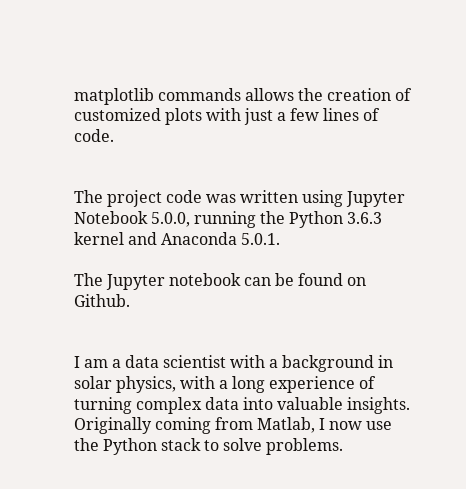matplotlib commands allows the creation of customized plots with just a few lines of code.


The project code was written using Jupyter Notebook 5.0.0, running the Python 3.6.3 kernel and Anaconda 5.0.1.

The Jupyter notebook can be found on Github.


I am a data scientist with a background in solar physics, with a long experience of turning complex data into valuable insights. Originally coming from Matlab, I now use the Python stack to solve problems.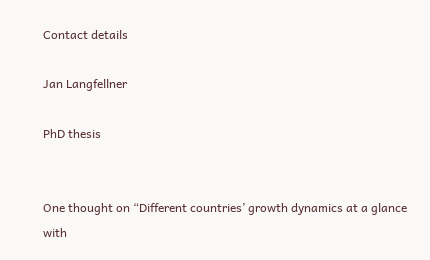Contact details

Jan Langfellner

PhD thesis


One thought on “Different countries’ growth dynamics at a glance with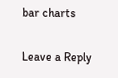bar charts

Leave a Reply